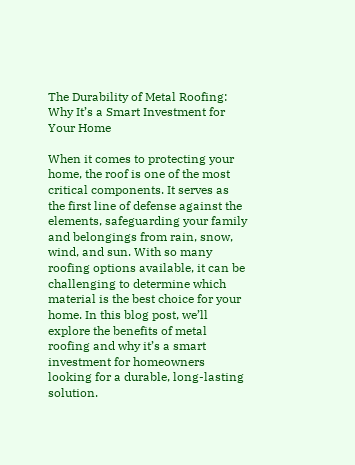The Durability of Metal Roofing: Why It’s a Smart Investment for Your Home

When it comes to protecting your home, the roof is one of the most critical components. It serves as the first line of defense against the elements, safeguarding your family and belongings from rain, snow, wind, and sun. With so many roofing options available, it can be challenging to determine which material is the best choice for your home. In this blog post, we’ll explore the benefits of metal roofing and why it’s a smart investment for homeowners looking for a durable, long-lasting solution.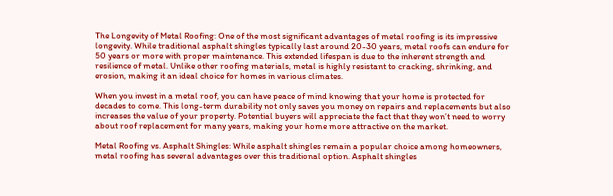The Longevity of Metal Roofing: One of the most significant advantages of metal roofing is its impressive longevity. While traditional asphalt shingles typically last around 20-30 years, metal roofs can endure for 50 years or more with proper maintenance. This extended lifespan is due to the inherent strength and resilience of metal. Unlike other roofing materials, metal is highly resistant to cracking, shrinking, and erosion, making it an ideal choice for homes in various climates.

When you invest in a metal roof, you can have peace of mind knowing that your home is protected for decades to come. This long-term durability not only saves you money on repairs and replacements but also increases the value of your property. Potential buyers will appreciate the fact that they won’t need to worry about roof replacement for many years, making your home more attractive on the market.

Metal Roofing vs. Asphalt Shingles: While asphalt shingles remain a popular choice among homeowners, metal roofing has several advantages over this traditional option. Asphalt shingles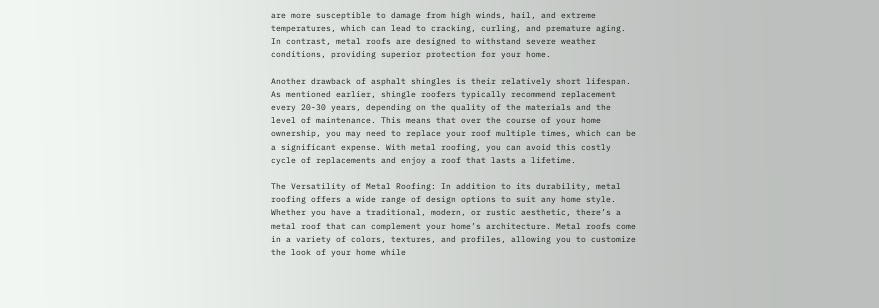are more susceptible to damage from high winds, hail, and extreme temperatures, which can lead to cracking, curling, and premature aging. In contrast, metal roofs are designed to withstand severe weather conditions, providing superior protection for your home.

Another drawback of asphalt shingles is their relatively short lifespan. As mentioned earlier, shingle roofers typically recommend replacement every 20-30 years, depending on the quality of the materials and the level of maintenance. This means that over the course of your home ownership, you may need to replace your roof multiple times, which can be a significant expense. With metal roofing, you can avoid this costly cycle of replacements and enjoy a roof that lasts a lifetime.

The Versatility of Metal Roofing: In addition to its durability, metal roofing offers a wide range of design options to suit any home style. Whether you have a traditional, modern, or rustic aesthetic, there’s a metal roof that can complement your home’s architecture. Metal roofs come in a variety of colors, textures, and profiles, allowing you to customize the look of your home while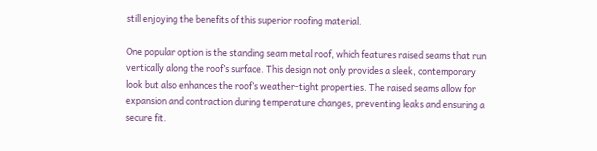still enjoying the benefits of this superior roofing material.

One popular option is the standing seam metal roof, which features raised seams that run vertically along the roof’s surface. This design not only provides a sleek, contemporary look but also enhances the roof’s weather-tight properties. The raised seams allow for expansion and contraction during temperature changes, preventing leaks and ensuring a secure fit.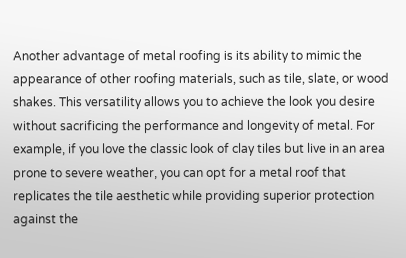Another advantage of metal roofing is its ability to mimic the appearance of other roofing materials, such as tile, slate, or wood shakes. This versatility allows you to achieve the look you desire without sacrificing the performance and longevity of metal. For example, if you love the classic look of clay tiles but live in an area prone to severe weather, you can opt for a metal roof that replicates the tile aesthetic while providing superior protection against the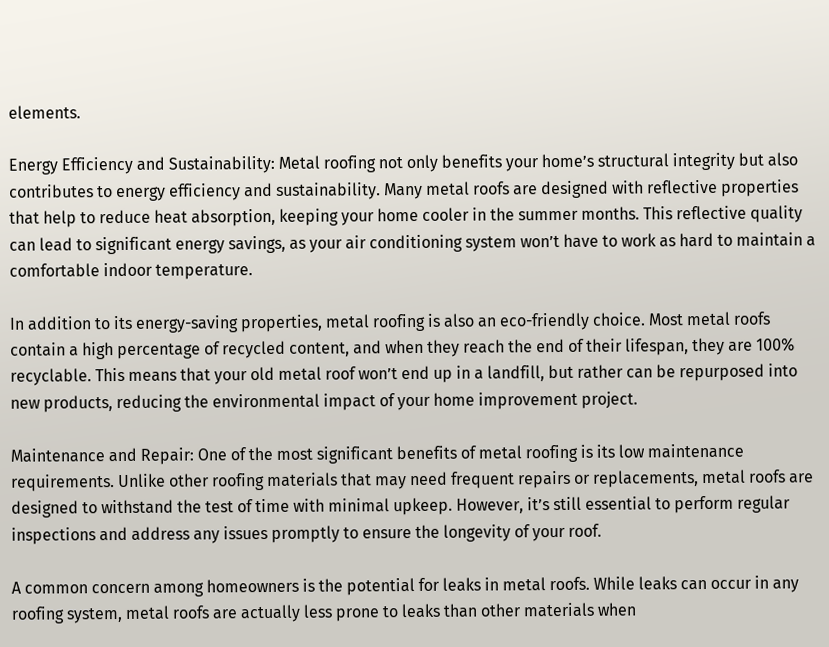elements.

Energy Efficiency and Sustainability: Metal roofing not only benefits your home’s structural integrity but also contributes to energy efficiency and sustainability. Many metal roofs are designed with reflective properties that help to reduce heat absorption, keeping your home cooler in the summer months. This reflective quality can lead to significant energy savings, as your air conditioning system won’t have to work as hard to maintain a comfortable indoor temperature.

In addition to its energy-saving properties, metal roofing is also an eco-friendly choice. Most metal roofs contain a high percentage of recycled content, and when they reach the end of their lifespan, they are 100% recyclable. This means that your old metal roof won’t end up in a landfill, but rather can be repurposed into new products, reducing the environmental impact of your home improvement project.

Maintenance and Repair: One of the most significant benefits of metal roofing is its low maintenance requirements. Unlike other roofing materials that may need frequent repairs or replacements, metal roofs are designed to withstand the test of time with minimal upkeep. However, it’s still essential to perform regular inspections and address any issues promptly to ensure the longevity of your roof.

A common concern among homeowners is the potential for leaks in metal roofs. While leaks can occur in any roofing system, metal roofs are actually less prone to leaks than other materials when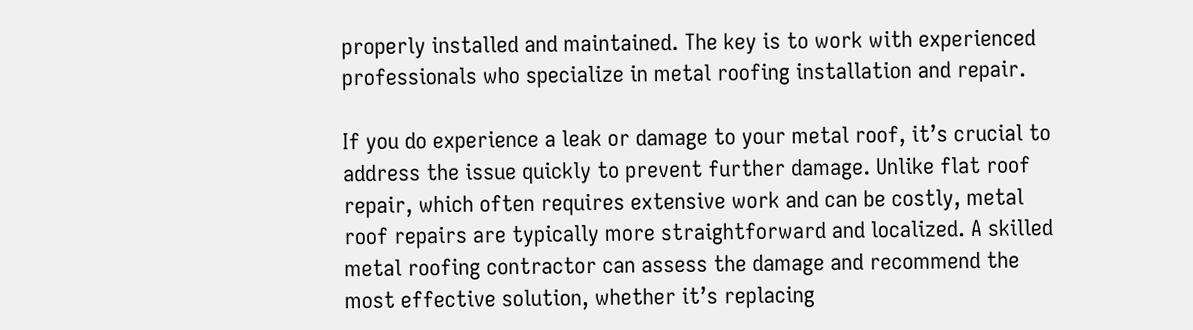properly installed and maintained. The key is to work with experienced professionals who specialize in metal roofing installation and repair.

If you do experience a leak or damage to your metal roof, it’s crucial to address the issue quickly to prevent further damage. Unlike flat roof repair, which often requires extensive work and can be costly, metal roof repairs are typically more straightforward and localized. A skilled metal roofing contractor can assess the damage and recommend the most effective solution, whether it’s replacing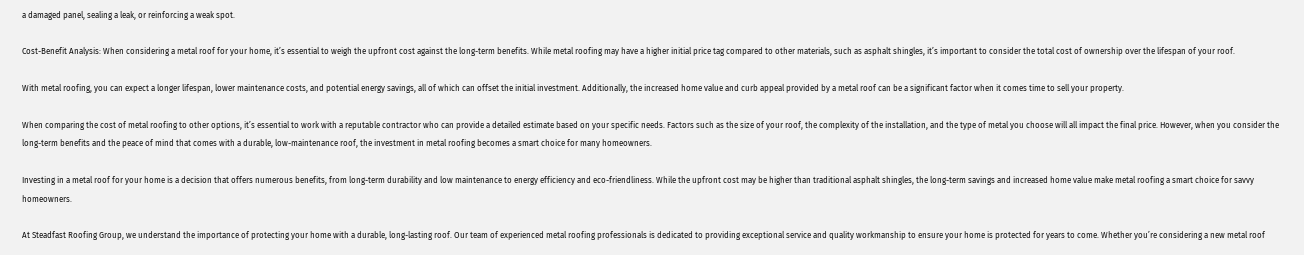a damaged panel, sealing a leak, or reinforcing a weak spot.

Cost-Benefit Analysis: When considering a metal roof for your home, it’s essential to weigh the upfront cost against the long-term benefits. While metal roofing may have a higher initial price tag compared to other materials, such as asphalt shingles, it’s important to consider the total cost of ownership over the lifespan of your roof.

With metal roofing, you can expect a longer lifespan, lower maintenance costs, and potential energy savings, all of which can offset the initial investment. Additionally, the increased home value and curb appeal provided by a metal roof can be a significant factor when it comes time to sell your property.

When comparing the cost of metal roofing to other options, it’s essential to work with a reputable contractor who can provide a detailed estimate based on your specific needs. Factors such as the size of your roof, the complexity of the installation, and the type of metal you choose will all impact the final price. However, when you consider the long-term benefits and the peace of mind that comes with a durable, low-maintenance roof, the investment in metal roofing becomes a smart choice for many homeowners.

Investing in a metal roof for your home is a decision that offers numerous benefits, from long-term durability and low maintenance to energy efficiency and eco-friendliness. While the upfront cost may be higher than traditional asphalt shingles, the long-term savings and increased home value make metal roofing a smart choice for savvy homeowners.

At Steadfast Roofing Group, we understand the importance of protecting your home with a durable, long-lasting roof. Our team of experienced metal roofing professionals is dedicated to providing exceptional service and quality workmanship to ensure your home is protected for years to come. Whether you’re considering a new metal roof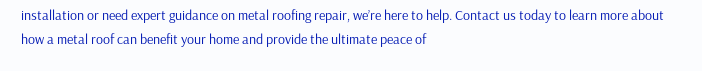installation or need expert guidance on metal roofing repair, we’re here to help. Contact us today to learn more about how a metal roof can benefit your home and provide the ultimate peace of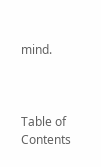mind.



Table of Contents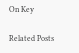On Key

Related Posts